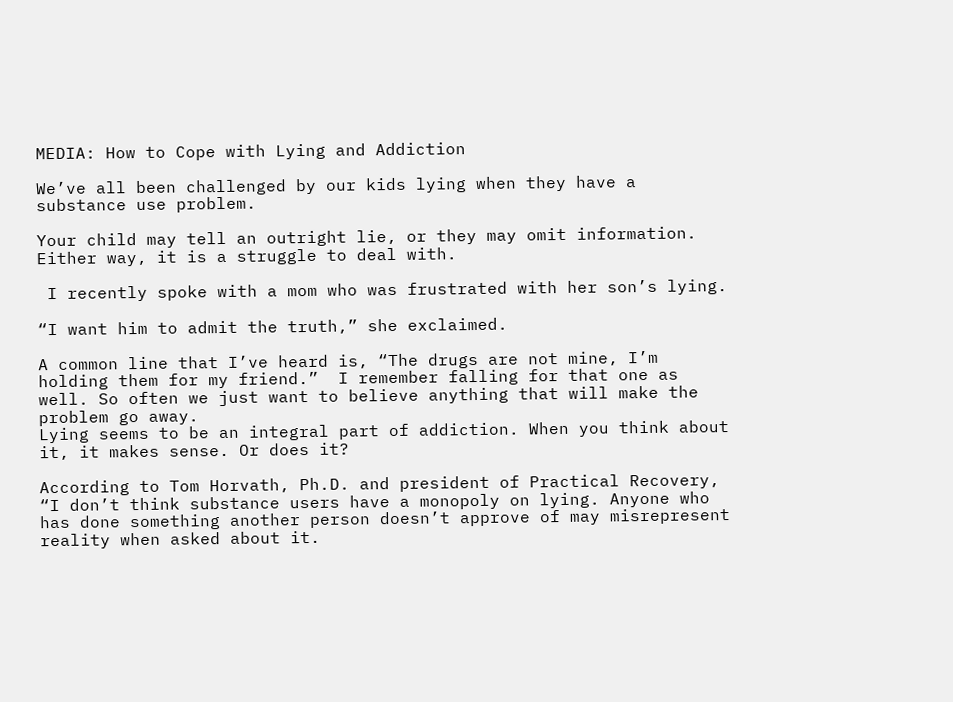MEDIA: How to Cope with Lying and Addiction

We’ve all been challenged by our kids lying when they have a substance use problem.

Your child may tell an outright lie, or they may omit information. Either way, it is a struggle to deal with.

 I recently spoke with a mom who was frustrated with her son’s lying.

“I want him to admit the truth,” she exclaimed.

A common line that I’ve heard is, “The drugs are not mine, I’m holding them for my friend.”  I remember falling for that one as well. So often we just want to believe anything that will make the problem go away.
Lying seems to be an integral part of addiction. When you think about it, it makes sense. Or does it?

According to Tom Horvath, Ph.D. and president of Practical Recovery, “I don’t think substance users have a monopoly on lying. Anyone who has done something another person doesn’t approve of may misrepresent reality when asked about it.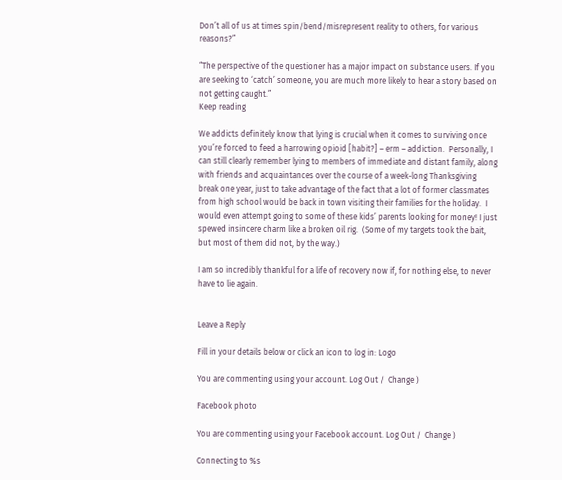Don’t all of us at times spin/bend/misrepresent reality to others, for various reasons?”

“The perspective of the questioner has a major impact on substance users. If you are seeking to ‘catch’ someone, you are much more likely to hear a story based on not getting caught.”
Keep reading

We addicts definitely know that lying is crucial when it comes to surviving once you’re forced to feed a harrowing opioid [habit?] – erm – addiction.  Personally, I can still clearly remember lying to members of immediate and distant family, along with friends and acquaintances over the course of a week-long Thanksgiving break one year, just to take advantage of the fact that a lot of former classmates from high school would be back in town visiting their families for the holiday.  I would even attempt going to some of these kids’ parents looking for money! I just spewed insincere charm like a broken oil rig.  (Some of my targets took the bait, but most of them did not, by the way.)

I am so incredibly thankful for a life of recovery now if, for nothing else, to never have to lie again.


Leave a Reply

Fill in your details below or click an icon to log in: Logo

You are commenting using your account. Log Out /  Change )

Facebook photo

You are commenting using your Facebook account. Log Out /  Change )

Connecting to %s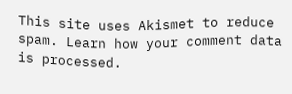This site uses Akismet to reduce spam. Learn how your comment data is processed.